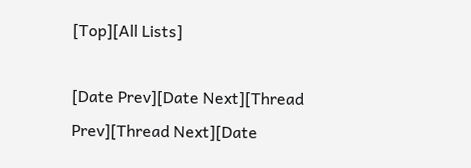[Top][All Lists]

[Date Prev][Date Next][Thread Prev][Thread Next][Date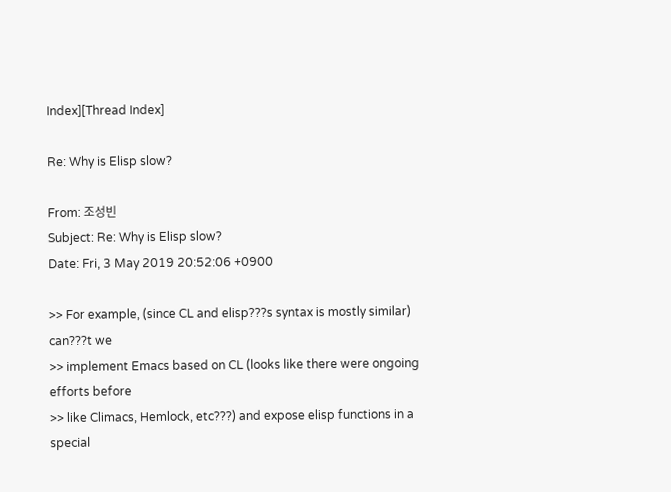Index][Thread Index]

Re: Why is Elisp slow?

From: 조성빈
Subject: Re: Why is Elisp slow?
Date: Fri, 3 May 2019 20:52:06 +0900

>> For example, (since CL and elisp???s syntax is mostly similar) can???t we
>> implement Emacs based on CL (looks like there were ongoing efforts before
>> like Climacs, Hemlock, etc???) and expose elisp functions in a special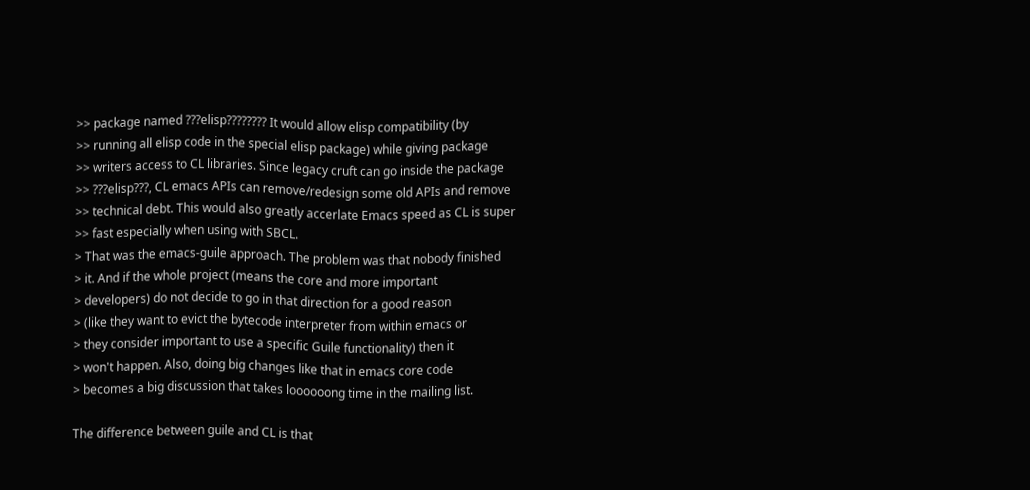>> package named ???elisp???????? It would allow elisp compatibility (by
>> running all elisp code in the special elisp package) while giving package
>> writers access to CL libraries. Since legacy cruft can go inside the package
>> ???elisp???, CL emacs APIs can remove/redesign some old APIs and remove
>> technical debt. This would also greatly accerlate Emacs speed as CL is super
>> fast especially when using with SBCL.
> That was the emacs-guile approach. The problem was that nobody finished
> it. And if the whole project (means the core and more important
> developers) do not decide to go in that direction for a good reason
> (like they want to evict the bytecode interpreter from within emacs or
> they consider important to use a specific Guile functionality) then it
> won't happen. Also, doing big changes like that in emacs core code
> becomes a big discussion that takes loooooong time in the mailing list.

The difference between guile and CL is that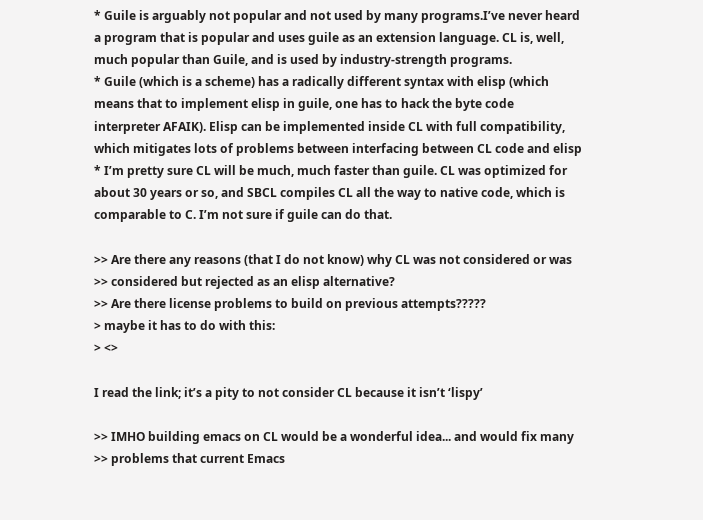* Guile is arguably not popular and not used by many programs.I’ve never heard
a program that is popular and uses guile as an extension language. CL is, well,
much popular than Guile, and is used by industry-strength programs.
* Guile (which is a scheme) has a radically different syntax with elisp (which
means that to implement elisp in guile, one has to hack the byte code
interpreter AFAIK). Elisp can be implemented inside CL with full compatibility,
which mitigates lots of problems between interfacing between CL code and elisp
* I’m pretty sure CL will be much, much faster than guile. CL was optimized for
about 30 years or so, and SBCL compiles CL all the way to native code, which is
comparable to C. I’m not sure if guile can do that.

>> Are there any reasons (that I do not know) why CL was not considered or was
>> considered but rejected as an elisp alternative?
>> Are there license problems to build on previous attempts?????
> maybe it has to do with this:
> <>

I read the link; it’s a pity to not consider CL because it isn’t ‘lispy’

>> IMHO building emacs on CL would be a wonderful idea... and would fix many
>> problems that current Emacs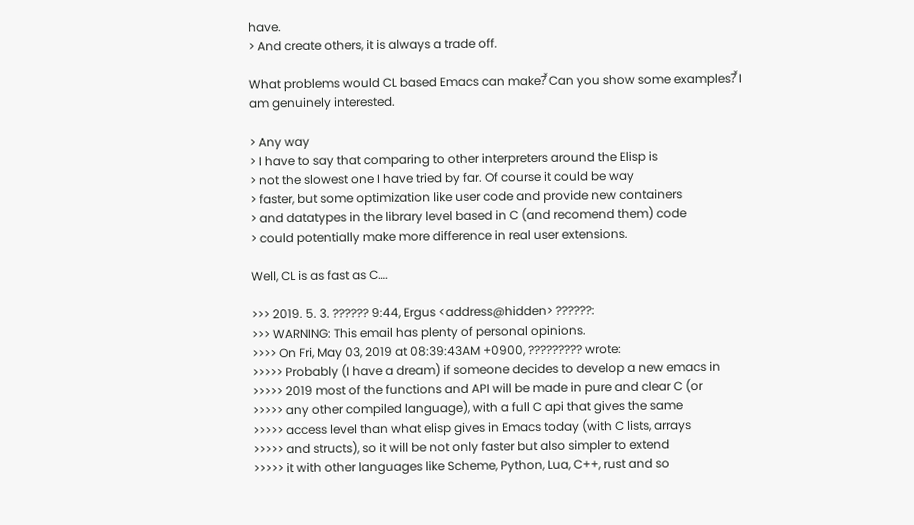have.
> And create others, it is always a trade off.

What problems would CL based Emacs can make?̊̈ Can you show some examples?̊̈ I
am genuinely interested.

> Any way
> I have to say that comparing to other interpreters around the Elisp is
> not the slowest one I have tried by far. Of course it could be way
> faster, but some optimization like user code and provide new containers
> and datatypes in the library level based in C (and recomend them) code
> could potentially make more difference in real user extensions.

Well, CL is as fast as C….

>>> 2019. 5. 3. ?????? 9:44, Ergus <address@hidden> ??????:
>>> WARNING: This email has plenty of personal opinions.
>>>> On Fri, May 03, 2019 at 08:39:43AM +0900, ????????? wrote:
>>>>> Probably (I have a dream) if someone decides to develop a new emacs in
>>>>> 2019 most of the functions and API will be made in pure and clear C (or
>>>>> any other compiled language), with a full C api that gives the same
>>>>> access level than what elisp gives in Emacs today (with C lists, arrays
>>>>> and structs), so it will be not only faster but also simpler to extend
>>>>> it with other languages like Scheme, Python, Lua, C++, rust and so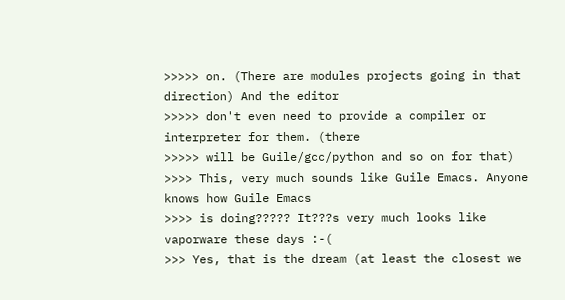>>>>> on. (There are modules projects going in that direction) And the editor
>>>>> don't even need to provide a compiler or interpreter for them. (there
>>>>> will be Guile/gcc/python and so on for that)
>>>> This, very much sounds like Guile Emacs. Anyone knows how Guile Emacs
>>>> is doing????? It???s very much looks like vaporware these days :-(
>>> Yes, that is the dream (at least the closest we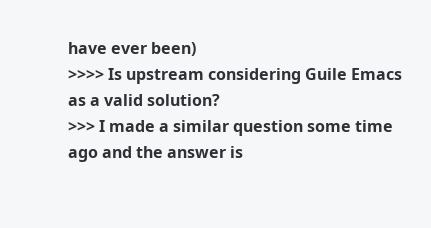have ever been)
>>>> Is upstream considering Guile Emacs as a valid solution?
>>> I made a similar question some time ago and the answer is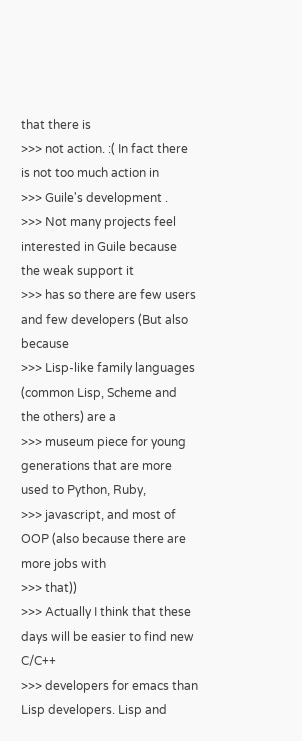that there is
>>> not action. :( In fact there is not too much action in
>>> Guile's development .
>>> Not many projects feel interested in Guile because the weak support it
>>> has so there are few users and few developers (But also because
>>> Lisp-like family languages (common Lisp, Scheme and the others) are a
>>> museum piece for young generations that are more used to Python, Ruby,
>>> javascript, and most of OOP (also because there are more jobs with
>>> that))
>>> Actually I think that these days will be easier to find new C/C++
>>> developers for emacs than Lisp developers. Lisp and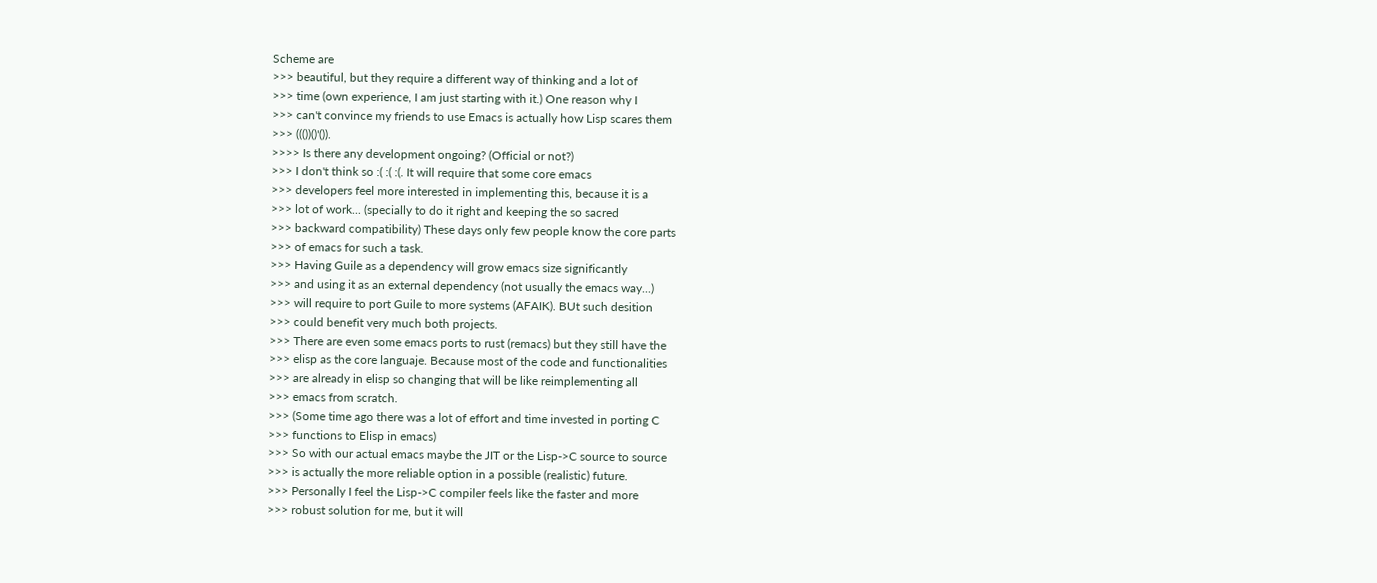Scheme are
>>> beautiful, but they require a different way of thinking and a lot of
>>> time (own experience, I am just starting with it.) One reason why I
>>> can't convince my friends to use Emacs is actually how Lisp scares them
>>> ((())()'()).
>>>> Is there any development ongoing? (Official or not?)
>>> I don't think so :( :( :(. It will require that some core emacs
>>> developers feel more interested in implementing this, because it is a
>>> lot of work... (specially to do it right and keeping the so sacred
>>> backward compatibility) These days only few people know the core parts
>>> of emacs for such a task.
>>> Having Guile as a dependency will grow emacs size significantly
>>> and using it as an external dependency (not usually the emacs way...)
>>> will require to port Guile to more systems (AFAIK). BUt such desition
>>> could benefit very much both projects.
>>> There are even some emacs ports to rust (remacs) but they still have the
>>> elisp as the core languaje. Because most of the code and functionalities
>>> are already in elisp so changing that will be like reimplementing all
>>> emacs from scratch.
>>> (Some time ago there was a lot of effort and time invested in porting C
>>> functions to Elisp in emacs)
>>> So with our actual emacs maybe the JIT or the Lisp->C source to source
>>> is actually the more reliable option in a possible (realistic) future.
>>> Personally I feel the Lisp->C compiler feels like the faster and more
>>> robust solution for me, but it will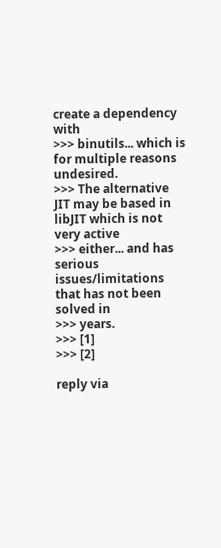create a dependency with
>>> binutils... which is for multiple reasons undesired.
>>> The alternative JIT may be based in libJIT which is not very active
>>> either... and has serious issues/limitations that has not been solved in
>>> years.
>>> [1]
>>> [2]

reply via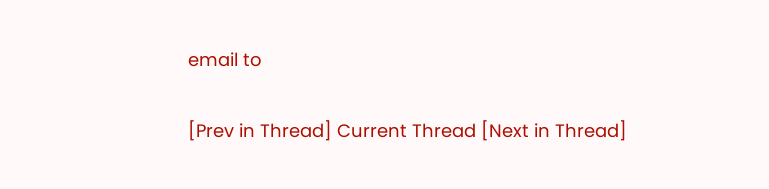email to

[Prev in Thread] Current Thread [Next in Thread]